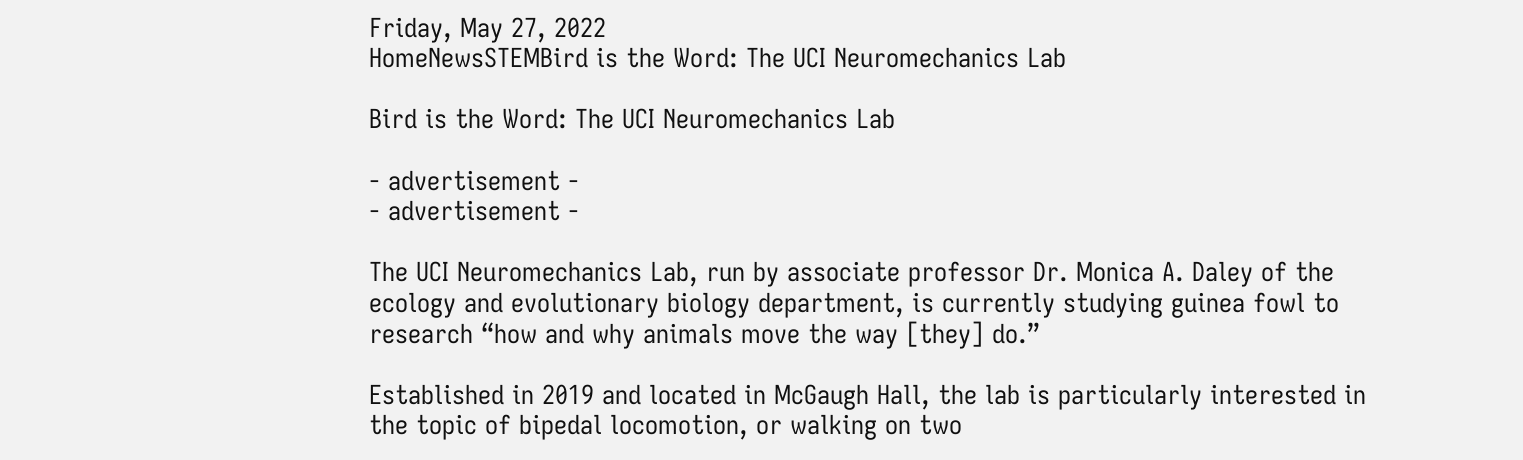Friday, May 27, 2022
HomeNewsSTEMBird is the Word: The UCI Neuromechanics Lab

Bird is the Word: The UCI Neuromechanics Lab

- advertisement -
- advertisement -

The UCI Neuromechanics Lab, run by associate professor Dr. Monica A. Daley of the ecology and evolutionary biology department, is currently studying guinea fowl to research “how and why animals move the way [they] do.”

Established in 2019 and located in McGaugh Hall, the lab is particularly interested in the topic of bipedal locomotion, or walking on two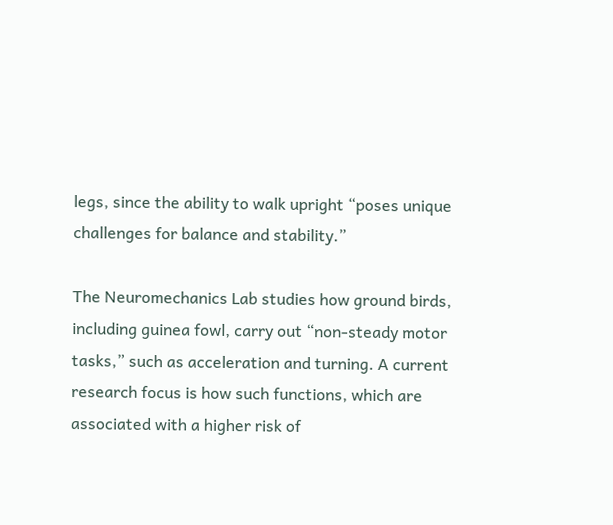legs, since the ability to walk upright “poses unique challenges for balance and stability.”

The Neuromechanics Lab studies how ground birds, including guinea fowl, carry out “non-steady motor tasks,” such as acceleration and turning. A current research focus is how such functions, which are associated with a higher risk of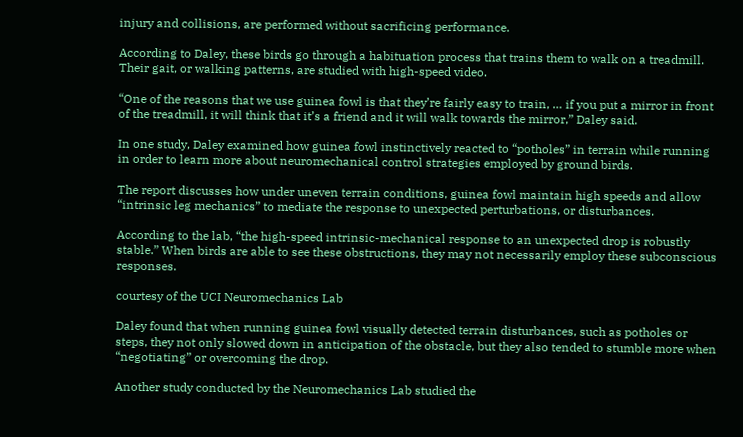injury and collisions, are performed without sacrificing performance.

According to Daley, these birds go through a habituation process that trains them to walk on a treadmill. Their gait, or walking patterns, are studied with high-speed video.

“One of the reasons that we use guinea fowl is that they’re fairly easy to train, … if you put a mirror in front of the treadmill, it will think that it’s a friend and it will walk towards the mirror,” Daley said.

In one study, Daley examined how guinea fowl instinctively reacted to “potholes” in terrain while running in order to learn more about neuromechanical control strategies employed by ground birds.

The report discusses how under uneven terrain conditions, guinea fowl maintain high speeds and allow “intrinsic leg mechanics” to mediate the response to unexpected perturbations, or disturbances.

According to the lab, “the high-speed intrinsic-mechanical response to an unexpected drop is robustly stable.” When birds are able to see these obstructions, they may not necessarily employ these subconscious responses.

courtesy of the UCI Neuromechanics Lab

Daley found that when running guinea fowl visually detected terrain disturbances, such as potholes or steps, they not only slowed down in anticipation of the obstacle, but they also tended to stumble more when “negotiating” or overcoming the drop.

Another study conducted by the Neuromechanics Lab studied the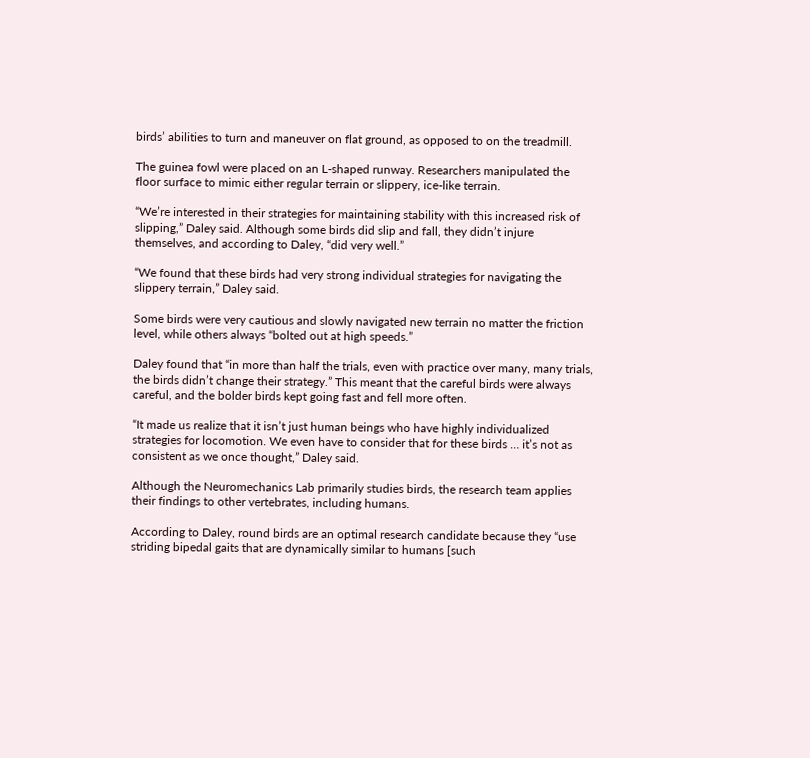birds’ abilities to turn and maneuver on flat ground, as opposed to on the treadmill.

The guinea fowl were placed on an L-shaped runway. Researchers manipulated the floor surface to mimic either regular terrain or slippery, ice-like terrain.

“We’re interested in their strategies for maintaining stability with this increased risk of slipping,” Daley said. Although some birds did slip and fall, they didn’t injure themselves, and according to Daley, “did very well.”

“We found that these birds had very strong individual strategies for navigating the slippery terrain,” Daley said.

Some birds were very cautious and slowly navigated new terrain no matter the friction level, while others always “bolted out at high speeds.”

Daley found that “in more than half the trials, even with practice over many, many trials, the birds didn’t change their strategy.” This meant that the careful birds were always careful, and the bolder birds kept going fast and fell more often.

“It made us realize that it isn’t just human beings who have highly individualized strategies for locomotion. We even have to consider that for these birds … it’s not as consistent as we once thought,” Daley said.

Although the Neuromechanics Lab primarily studies birds, the research team applies their findings to other vertebrates, including humans.

According to Daley, round birds are an optimal research candidate because they “use striding bipedal gaits that are dynamically similar to humans [such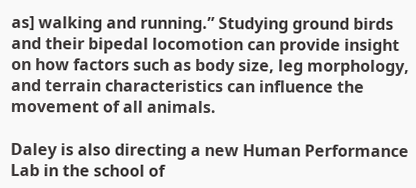as] walking and running.” Studying ground birds and their bipedal locomotion can provide insight on how factors such as body size, leg morphology, and terrain characteristics can influence the movement of all animals.

Daley is also directing a new Human Performance Lab in the school of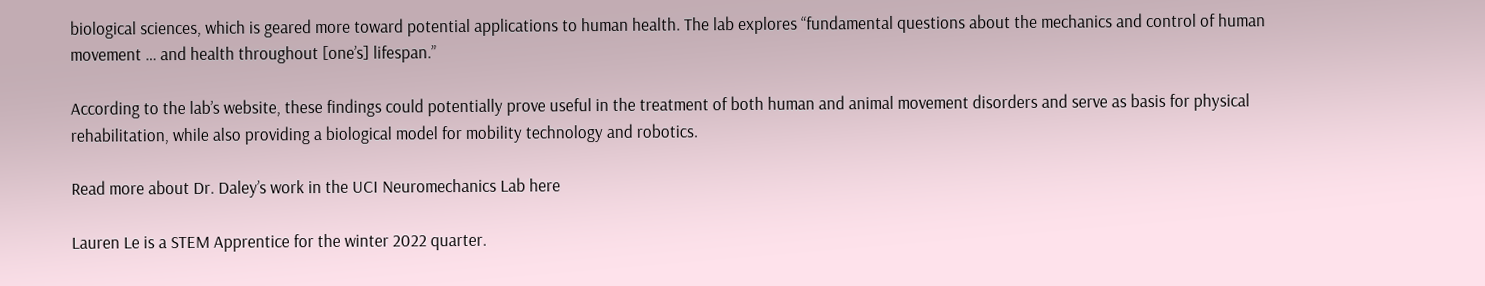biological sciences, which is geared more toward potential applications to human health. The lab explores “fundamental questions about the mechanics and control of human movement … and health throughout [one’s] lifespan.”

According to the lab’s website, these findings could potentially prove useful in the treatment of both human and animal movement disorders and serve as basis for physical rehabilitation, while also providing a biological model for mobility technology and robotics.

Read more about Dr. Daley’s work in the UCI Neuromechanics Lab here

Lauren Le is a STEM Apprentice for the winter 2022 quarter.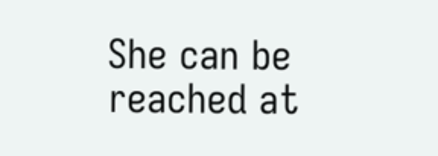She can be reached at